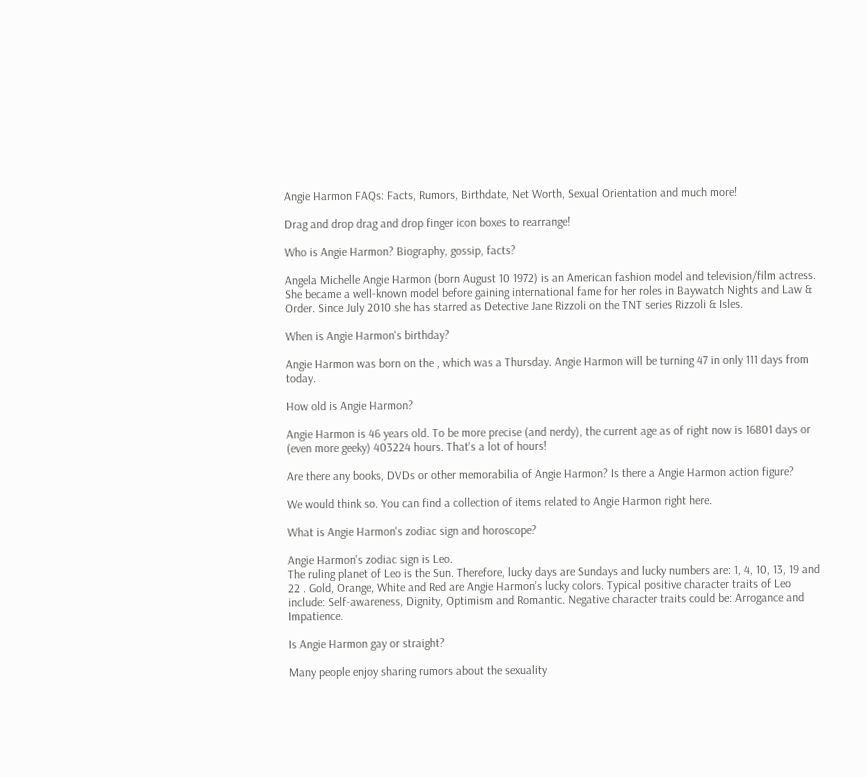Angie Harmon FAQs: Facts, Rumors, Birthdate, Net Worth, Sexual Orientation and much more!

Drag and drop drag and drop finger icon boxes to rearrange!

Who is Angie Harmon? Biography, gossip, facts?

Angela Michelle Angie Harmon (born August 10 1972) is an American fashion model and television/film actress. She became a well-known model before gaining international fame for her roles in Baywatch Nights and Law & Order. Since July 2010 she has starred as Detective Jane Rizzoli on the TNT series Rizzoli & Isles.

When is Angie Harmon's birthday?

Angie Harmon was born on the , which was a Thursday. Angie Harmon will be turning 47 in only 111 days from today.

How old is Angie Harmon?

Angie Harmon is 46 years old. To be more precise (and nerdy), the current age as of right now is 16801 days or (even more geeky) 403224 hours. That's a lot of hours!

Are there any books, DVDs or other memorabilia of Angie Harmon? Is there a Angie Harmon action figure?

We would think so. You can find a collection of items related to Angie Harmon right here.

What is Angie Harmon's zodiac sign and horoscope?

Angie Harmon's zodiac sign is Leo.
The ruling planet of Leo is the Sun. Therefore, lucky days are Sundays and lucky numbers are: 1, 4, 10, 13, 19 and 22 . Gold, Orange, White and Red are Angie Harmon's lucky colors. Typical positive character traits of Leo include: Self-awareness, Dignity, Optimism and Romantic. Negative character traits could be: Arrogance and Impatience.

Is Angie Harmon gay or straight?

Many people enjoy sharing rumors about the sexuality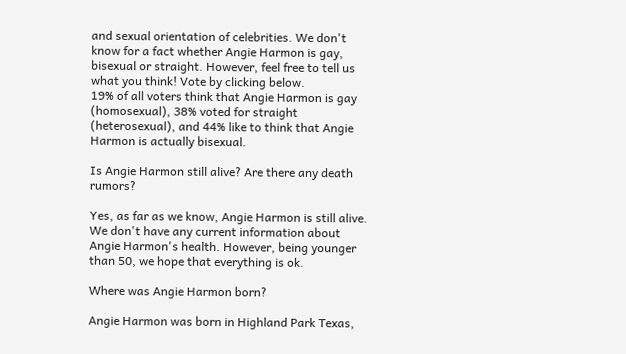and sexual orientation of celebrities. We don't know for a fact whether Angie Harmon is gay, bisexual or straight. However, feel free to tell us what you think! Vote by clicking below.
19% of all voters think that Angie Harmon is gay (homosexual), 38% voted for straight (heterosexual), and 44% like to think that Angie Harmon is actually bisexual.

Is Angie Harmon still alive? Are there any death rumors?

Yes, as far as we know, Angie Harmon is still alive. We don't have any current information about Angie Harmon's health. However, being younger than 50, we hope that everything is ok.

Where was Angie Harmon born?

Angie Harmon was born in Highland Park Texas,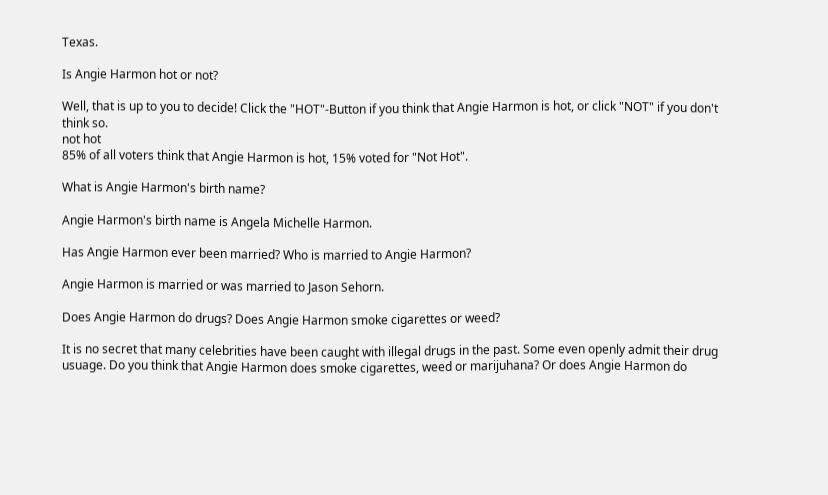Texas.

Is Angie Harmon hot or not?

Well, that is up to you to decide! Click the "HOT"-Button if you think that Angie Harmon is hot, or click "NOT" if you don't think so.
not hot
85% of all voters think that Angie Harmon is hot, 15% voted for "Not Hot".

What is Angie Harmon's birth name?

Angie Harmon's birth name is Angela Michelle Harmon.

Has Angie Harmon ever been married? Who is married to Angie Harmon?

Angie Harmon is married or was married to Jason Sehorn.

Does Angie Harmon do drugs? Does Angie Harmon smoke cigarettes or weed?

It is no secret that many celebrities have been caught with illegal drugs in the past. Some even openly admit their drug usuage. Do you think that Angie Harmon does smoke cigarettes, weed or marijuhana? Or does Angie Harmon do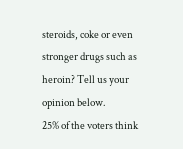steroids, coke or even stronger drugs such as heroin? Tell us your opinion below.
25% of the voters think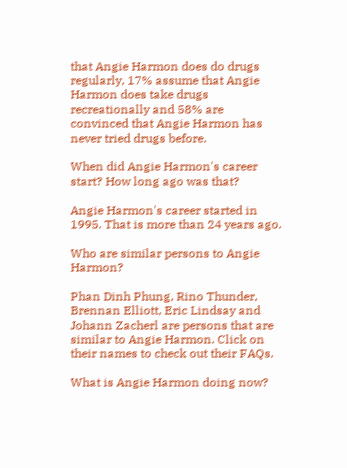that Angie Harmon does do drugs regularly, 17% assume that Angie Harmon does take drugs recreationally and 58% are convinced that Angie Harmon has never tried drugs before.

When did Angie Harmon's career start? How long ago was that?

Angie Harmon's career started in 1995. That is more than 24 years ago.

Who are similar persons to Angie Harmon?

Phan Dinh Phung, Rino Thunder, Brennan Elliott, Eric Lindsay and Johann Zacherl are persons that are similar to Angie Harmon. Click on their names to check out their FAQs.

What is Angie Harmon doing now?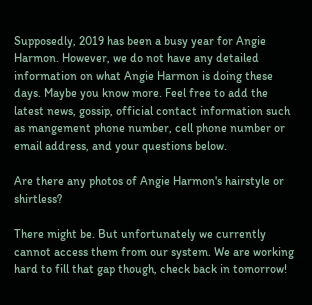Supposedly, 2019 has been a busy year for Angie Harmon. However, we do not have any detailed information on what Angie Harmon is doing these days. Maybe you know more. Feel free to add the latest news, gossip, official contact information such as mangement phone number, cell phone number or email address, and your questions below.

Are there any photos of Angie Harmon's hairstyle or shirtless?

There might be. But unfortunately we currently cannot access them from our system. We are working hard to fill that gap though, check back in tomorrow!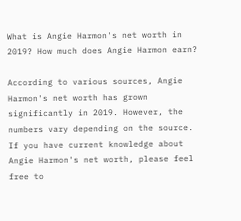What is Angie Harmon's net worth in 2019? How much does Angie Harmon earn?

According to various sources, Angie Harmon's net worth has grown significantly in 2019. However, the numbers vary depending on the source. If you have current knowledge about Angie Harmon's net worth, please feel free to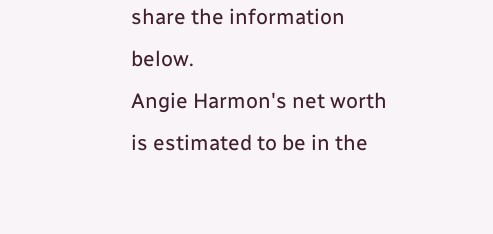share the information below.
Angie Harmon's net worth is estimated to be in the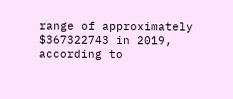range of approximately $367322743 in 2019, according to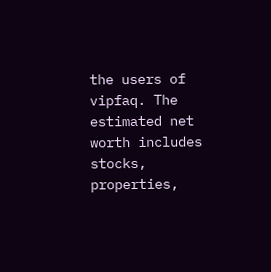the users of vipfaq. The estimated net worth includes stocks, properties,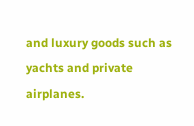and luxury goods such as yachts and private airplanes.